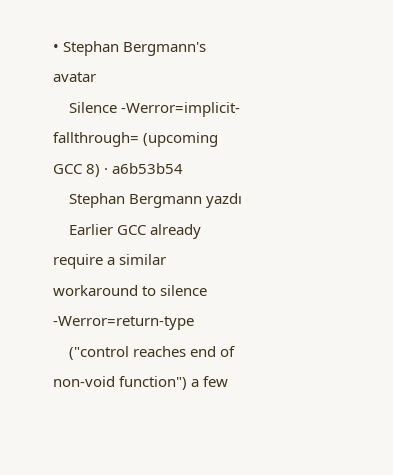• Stephan Bergmann's avatar
    Silence -Werror=implicit-fallthrough= (upcoming GCC 8) · a6b53b54
    Stephan Bergmann yazdı
    Earlier GCC already require a similar workaround to silence -Werror=return-type
    ("control reaches end of non-void function") a few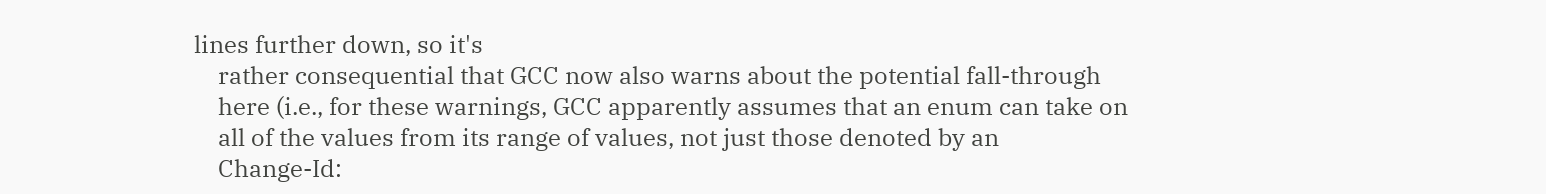lines further down, so it's
    rather consequential that GCC now also warns about the potential fall-through
    here (i.e., for these warnings, GCC apparently assumes that an enum can take on
    all of the values from its range of values, not just those denoted by an
    Change-Id: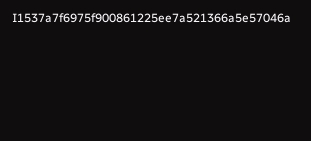I1537a7f6975f900861225ee7a521366a5e57046a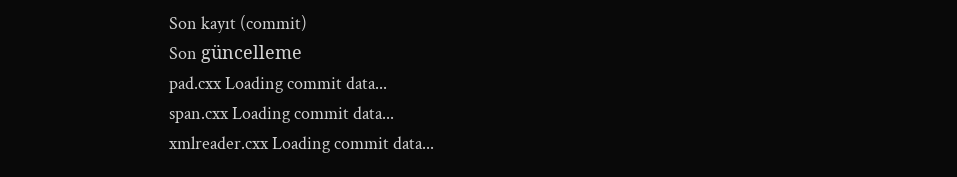Son kayıt (commit)
Son güncelleme
pad.cxx Loading commit data...
span.cxx Loading commit data...
xmlreader.cxx Loading commit data...